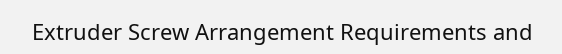Extruder Screw Arrangement Requirements and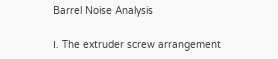Barrel Noise Analysis

Ⅰ. The extruder screw arrangement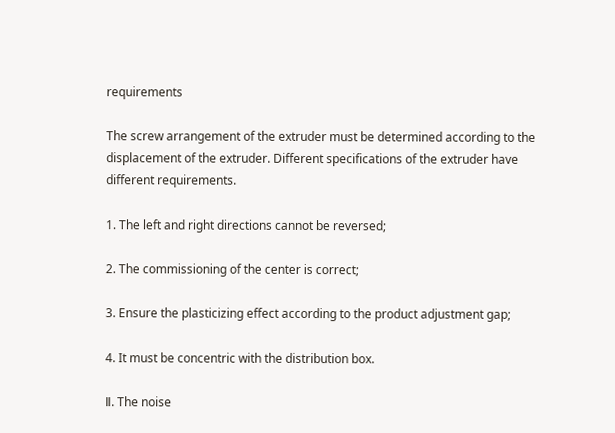requirements

The screw arrangement of the extruder must be determined according to the displacement of the extruder. Different specifications of the extruder have different requirements.

1. The left and right directions cannot be reversed;

2. The commissioning of the center is correct;

3. Ensure the plasticizing effect according to the product adjustment gap;

4. It must be concentric with the distribution box.

Ⅱ. The noise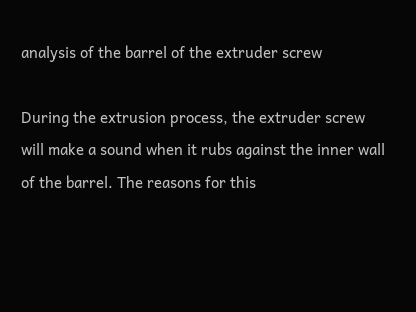analysis of the barrel of the extruder screw

During the extrusion process, the extruder screw will make a sound when it rubs against the inner wall of the barrel. The reasons for this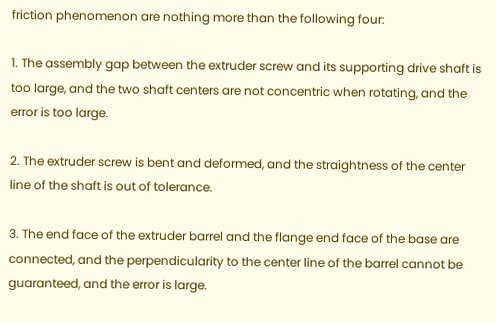friction phenomenon are nothing more than the following four:

1. The assembly gap between the extruder screw and its supporting drive shaft is too large, and the two shaft centers are not concentric when rotating, and the error is too large.

2. The extruder screw is bent and deformed, and the straightness of the center line of the shaft is out of tolerance.

3. The end face of the extruder barrel and the flange end face of the base are connected, and the perpendicularity to the center line of the barrel cannot be guaranteed, and the error is large.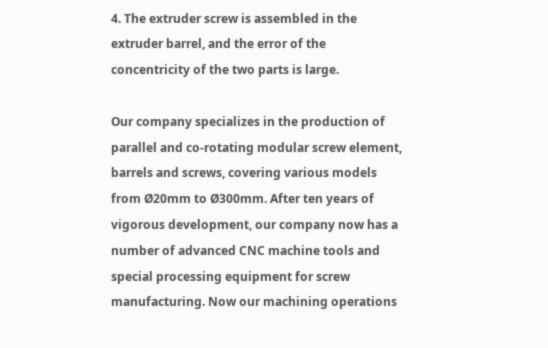4. The extruder screw is assembled in the extruder barrel, and the error of the concentricity of the two parts is large.

Our company specializes in the production of parallel and co-rotating modular screw element, barrels and screws, covering various models from Ø20mm to Ø300mm. After ten years of vigorous development, our company now has a number of advanced CNC machine tools and special processing equipment for screw manufacturing. Now our machining operations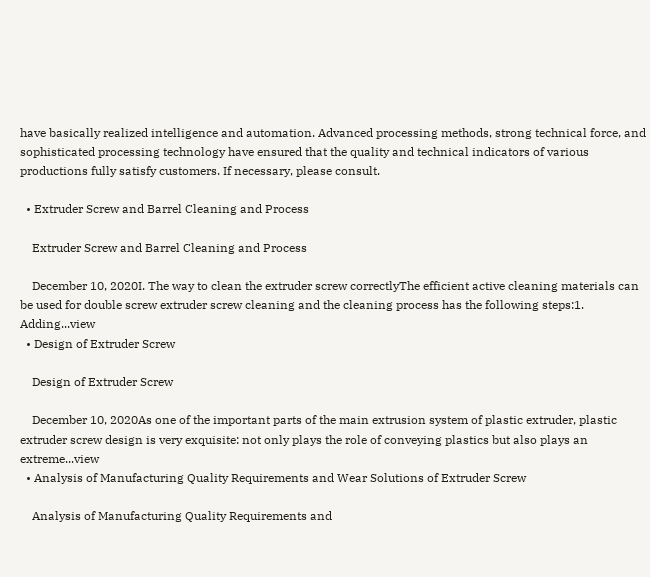have basically realized intelligence and automation. Advanced processing methods, strong technical force, and sophisticated processing technology have ensured that the quality and technical indicators of various productions fully satisfy customers. If necessary, please consult.

  • Extruder Screw and Barrel Cleaning and Process

    Extruder Screw and Barrel Cleaning and Process

    December 10, 2020I. The way to clean the extruder screw correctlyThe efficient active cleaning materials can be used for double screw extruder screw cleaning and the cleaning process has the following steps:1. Adding...view
  • Design of Extruder Screw

    Design of Extruder Screw

    December 10, 2020As one of the important parts of the main extrusion system of plastic extruder, plastic extruder screw design is very exquisite: not only plays the role of conveying plastics but also plays an extreme...view
  • Analysis of Manufacturing Quality Requirements and Wear Solutions of Extruder Screw

    Analysis of Manufacturing Quality Requirements and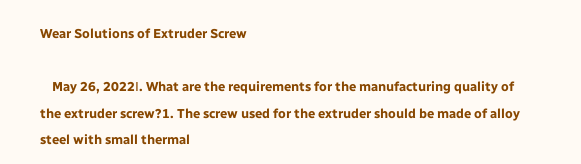Wear Solutions of Extruder Screw

    May 26, 2022Ⅰ. What are the requirements for the manufacturing quality of the extruder screw?1. The screw used for the extruder should be made of alloy steel with small thermal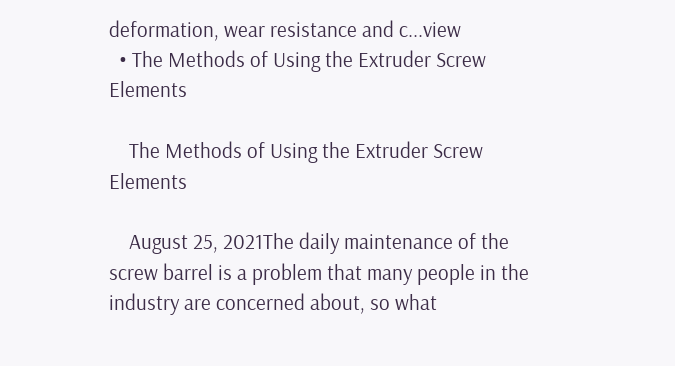deformation, wear resistance and c...view
  • The Methods of Using the Extruder Screw Elements

    The Methods of Using the Extruder Screw Elements

    August 25, 2021The daily maintenance of the screw barrel is a problem that many people in the industry are concerned about, so what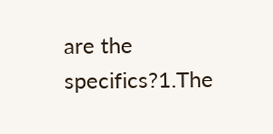are the specifics?1.The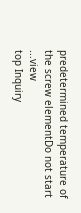predetermined temperature of the screw elementDo not start ...view
top Inquiry